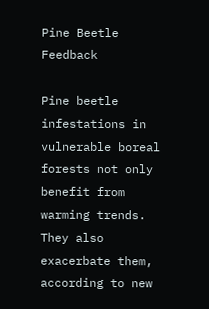Pine Beetle Feedback

Pine beetle infestations in vulnerable boreal forests not only benefit from warming trends. They also exacerbate them, according to new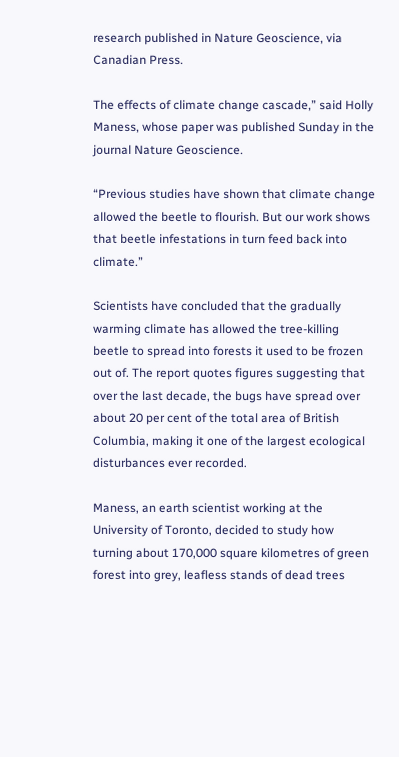research published in Nature Geoscience, via Canadian Press.

The effects of climate change cascade,” said Holly Maness, whose paper was published Sunday in the journal Nature Geoscience.

“Previous studies have shown that climate change allowed the beetle to flourish. But our work shows that beetle infestations in turn feed back into climate.”

Scientists have concluded that the gradually warming climate has allowed the tree-killing beetle to spread into forests it used to be frozen out of. The report quotes figures suggesting that over the last decade, the bugs have spread over about 20 per cent of the total area of British Columbia, making it one of the largest ecological disturbances ever recorded.

Maness, an earth scientist working at the University of Toronto, decided to study how turning about 170,000 square kilometres of green forest into grey, leafless stands of dead trees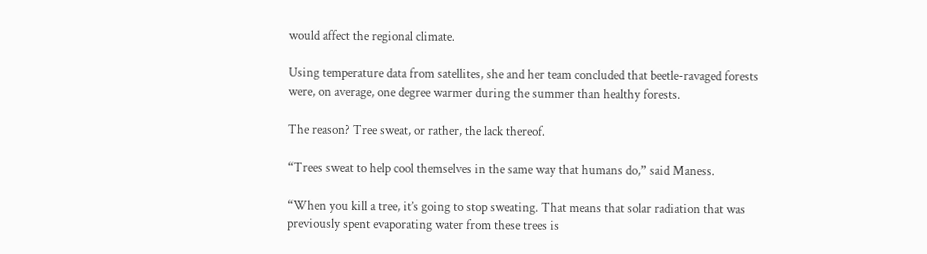would affect the regional climate.

Using temperature data from satellites, she and her team concluded that beetle-ravaged forests were, on average, one degree warmer during the summer than healthy forests.

The reason? Tree sweat, or rather, the lack thereof.

“Trees sweat to help cool themselves in the same way that humans do,” said Maness.

“When you kill a tree, it’s going to stop sweating. That means that solar radiation that was previously spent evaporating water from these trees is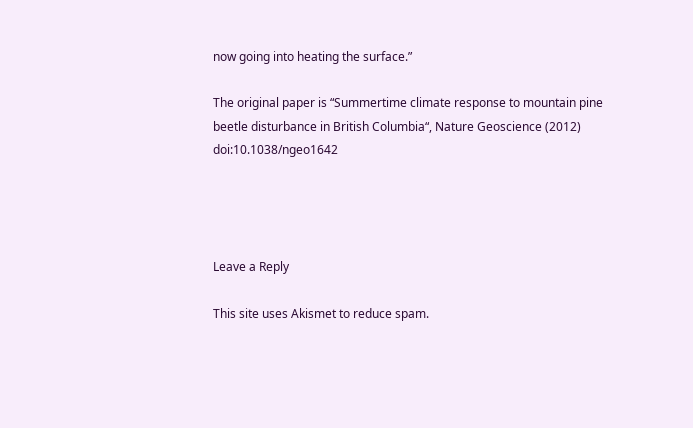now going into heating the surface.”

The original paper is “Summertime climate response to mountain pine beetle disturbance in British Columbia“, Nature Geoscience (2012) doi:10.1038/ngeo1642




Leave a Reply

This site uses Akismet to reduce spam.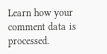Learn how your comment data is processed.